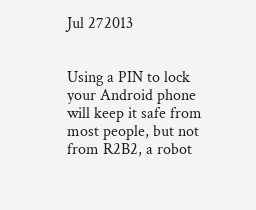Jul 272013


Using a PIN to lock your Android phone will keep it safe from most people, but not from R2B2, a robot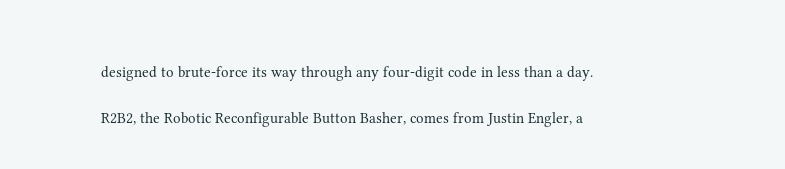designed to brute-force its way through any four-digit code in less than a day.

R2B2, the Robotic Reconfigurable Button Basher, comes from Justin Engler, a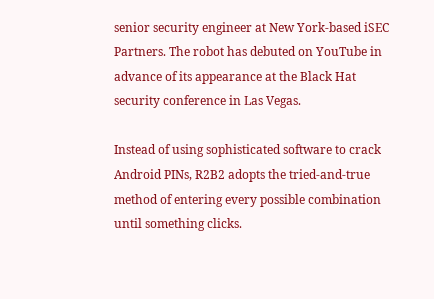senior security engineer at New York-based iSEC Partners. The robot has debuted on YouTube in advance of its appearance at the Black Hat security conference in Las Vegas.

Instead of using sophisticated software to crack Android PINs, R2B2 adopts the tried-and-true method of entering every possible combination until something clicks.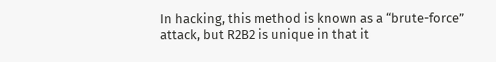In hacking, this method is known as a “brute-force” attack, but R2B2 is unique in that it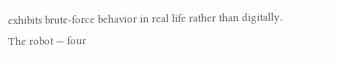exhibits brute-force behavior in real life rather than digitally. The robot — four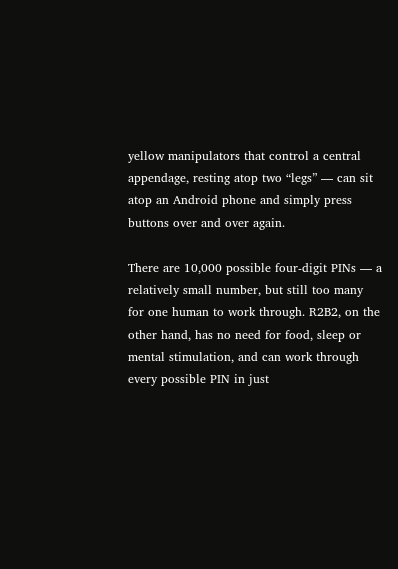yellow manipulators that control a central appendage, resting atop two “legs” — can sit atop an Android phone and simply press buttons over and over again.

There are 10,000 possible four-digit PINs — a relatively small number, but still too many for one human to work through. R2B2, on the other hand, has no need for food, sleep or mental stimulation, and can work through every possible PIN in just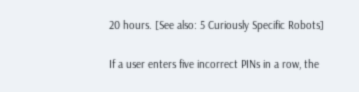20 hours. [See also: 5 Curiously Specific Robots]

If a user enters five incorrect PINs in a row, the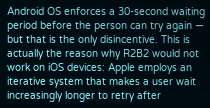Android OS enforces a 30-second waiting period before the person can try again — but that is the only disincentive. This is actually the reason why R2B2 would not work on iOS devices: Apple employs an iterative system that makes a user wait increasingly longer to retry after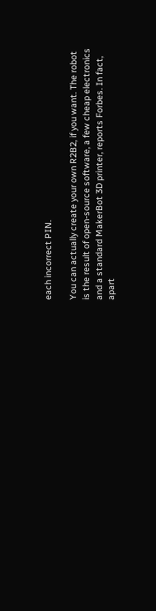each incorrect PIN.

You can actually create your own R2B2, if you want. The robot is the result of open-source software, a few cheap electronics and a standard MakerBot 3D printer, reports Forbes. In fact, apart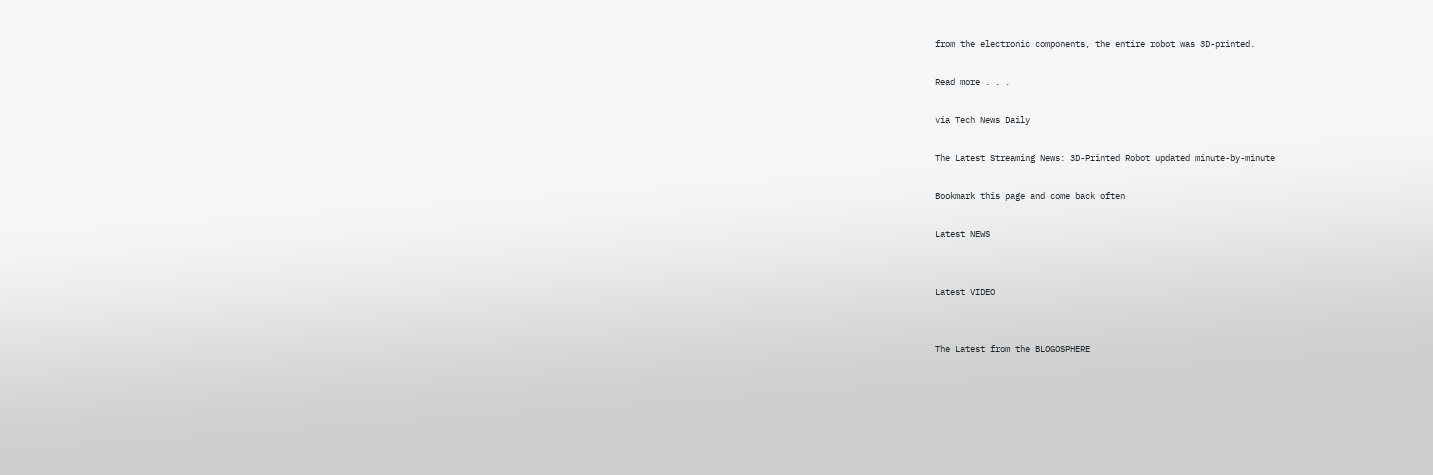from the electronic components, the entire robot was 3D-printed.

Read more . . .

via Tech News Daily

The Latest Streaming News: 3D-Printed Robot updated minute-by-minute

Bookmark this page and come back often

Latest NEWS


Latest VIDEO


The Latest from the BLOGOSPHERE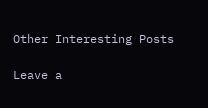Other Interesting Posts

Leave a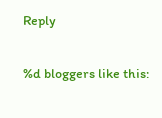Reply

%d bloggers like this: